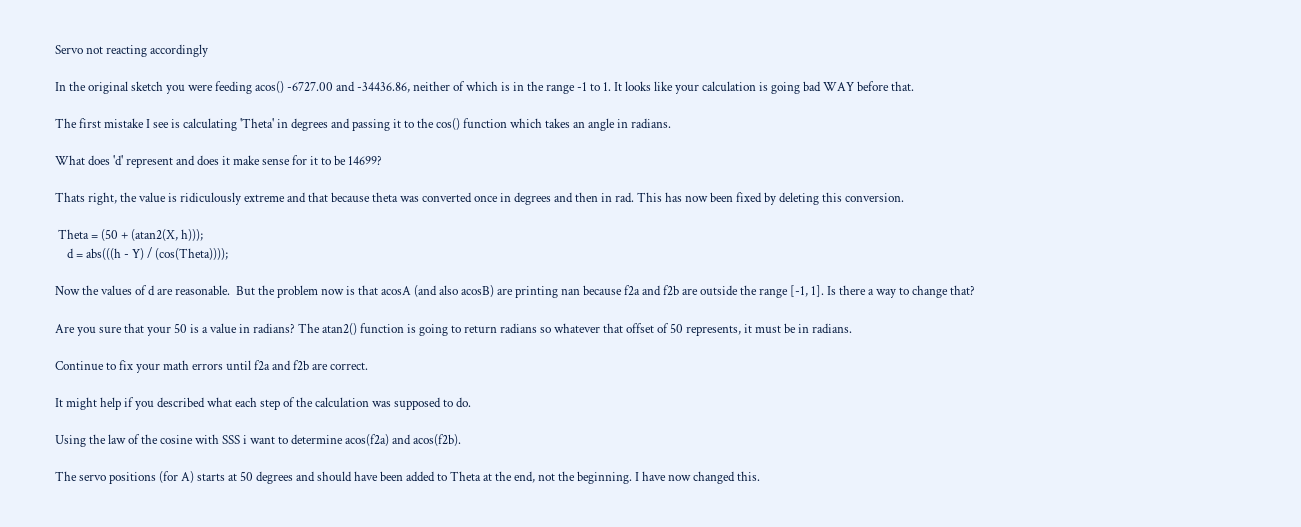Servo not reacting accordingly

In the original sketch you were feeding acos() -6727.00 and -34436.86, neither of which is in the range -1 to 1. It looks like your calculation is going bad WAY before that.

The first mistake I see is calculating 'Theta' in degrees and passing it to the cos() function which takes an angle in radians.

What does 'd' represent and does it make sense for it to be 14699?

Thats right, the value is ridiculously extreme and that because theta was converted once in degrees and then in rad. This has now been fixed by deleting this conversion.

 Theta = (50 + (atan2(X, h)));
    d = abs(((h - Y) / (cos(Theta))));

Now the values of d are reasonable.  But the problem now is that acosA (and also acosB) are printing nan because f2a and f2b are outside the range [-1, 1]. Is there a way to change that?

Are you sure that your 50 is a value in radians? The atan2() function is going to return radians so whatever that offset of 50 represents, it must be in radians.

Continue to fix your math errors until f2a and f2b are correct.

It might help if you described what each step of the calculation was supposed to do.

Using the law of the cosine with SSS i want to determine acos(f2a) and acos(f2b).

The servo positions (for A) starts at 50 degrees and should have been added to Theta at the end, not the beginning. I have now changed this.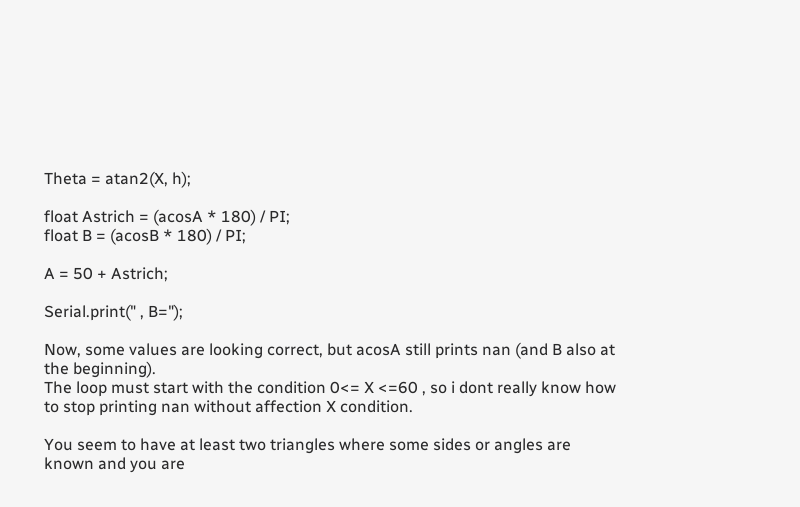Theta = atan2(X, h);

float Astrich = (acosA * 180) / PI;
float B = (acosB * 180) / PI;

A = 50 + Astrich;

Serial.print(" , B=");

Now, some values are looking correct, but acosA still prints nan (and B also at the beginning).
The loop must start with the condition 0<= X <=60 , so i dont really know how to stop printing nan without affection X condition.

You seem to have at least two triangles where some sides or angles are known and you are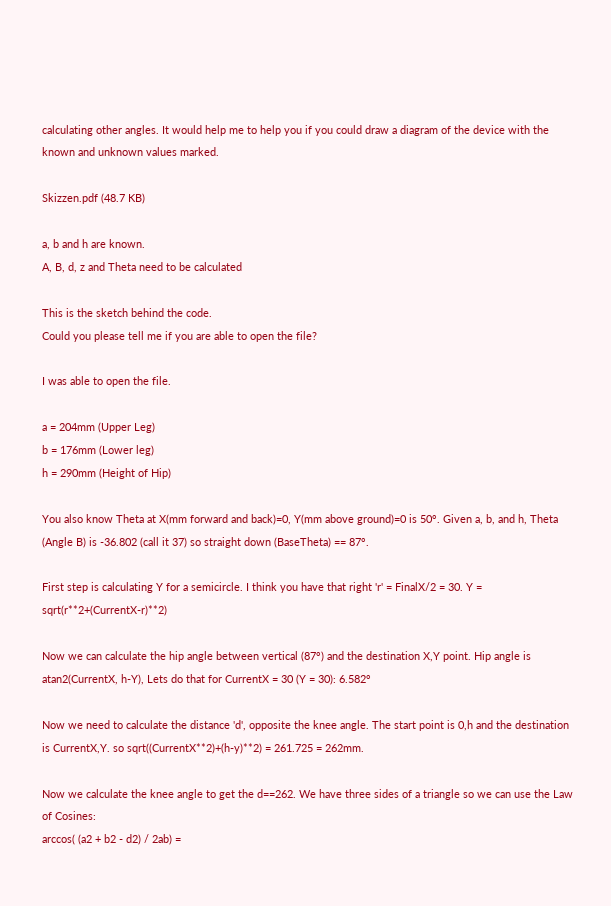calculating other angles. It would help me to help you if you could draw a diagram of the device with the known and unknown values marked.

Skizzen.pdf (48.7 KB)

a, b and h are known.
A, B, d, z and Theta need to be calculated

This is the sketch behind the code.
Could you please tell me if you are able to open the file?

I was able to open the file.

a = 204mm (Upper Leg)
b = 176mm (Lower leg)
h = 290mm (Height of Hip)

You also know Theta at X(mm forward and back)=0, Y(mm above ground)=0 is 50°. Given a, b, and h, Theta (Angle B) is -36.802 (call it 37) so straight down (BaseTheta) == 87°.

First step is calculating Y for a semicircle. I think you have that right 'r' = FinalX/2 = 30. Y = sqrt(r**2+(CurrentX-r)**2)

Now we can calculate the hip angle between vertical (87°) and the destination X,Y point. Hip angle is atan2(CurrentX, h-Y), Lets do that for CurrentX = 30 (Y = 30): 6.582°

Now we need to calculate the distance 'd', opposite the knee angle. The start point is 0,h and the destination is CurrentX,Y. so sqrt((CurrentX**2)+(h-y)**2) = 261.725 = 262mm.

Now we calculate the knee angle to get the d==262. We have three sides of a triangle so we can use the Law of Cosines:
arccos( (a2 + b2 - d2) / 2ab) =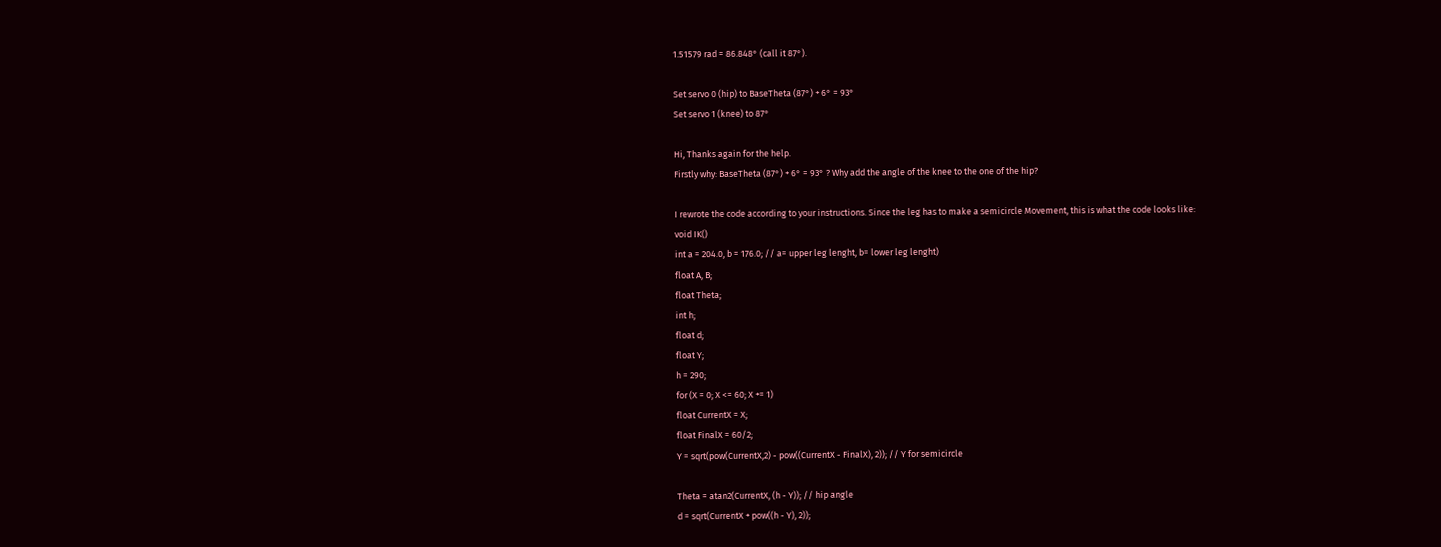1.51579 rad = 86.848° (call it 87°).

Set servo 0 (hip) to BaseTheta (87°) + 6° = 93°
Set servo 1 (knee) to 87°

Hi, Thanks again for the help.
Firstly why: BaseTheta (87°) + 6° = 93° ? Why add the angle of the knee to the one of the hip?

I rewrote the code according to your instructions. Since the leg has to make a semicircle Movement, this is what the code looks like:
void IK()
int a = 204.0, b = 176.0; // a= upper leg lenght, b= lower leg lenght)
float A, B;
float Theta;
int h;
float d;
float Y;
h = 290;
for (X = 0; X <= 60; X += 1)
float CurrentX = X;
float FinalX = 60/2;
Y = sqrt(pow(CurrentX,2) - pow((CurrentX - FinalX), 2)); // Y for semicircle

Theta = atan2(CurrentX, (h - Y)); // hip angle
d = sqrt(CurrentX + pow((h - Y), 2));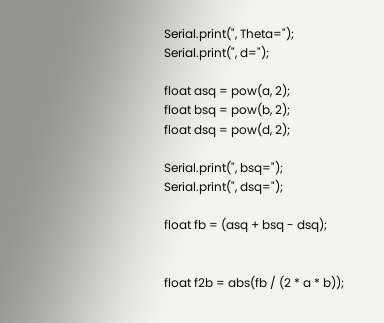Serial.print(", Theta=");
Serial.print(", d=");

float asq = pow(a, 2);
float bsq = pow(b, 2);
float dsq = pow(d, 2);

Serial.print(", bsq=");
Serial.print(", dsq=");

float fb = (asq + bsq - dsq);


float f2b = abs(fb / (2 * a * b));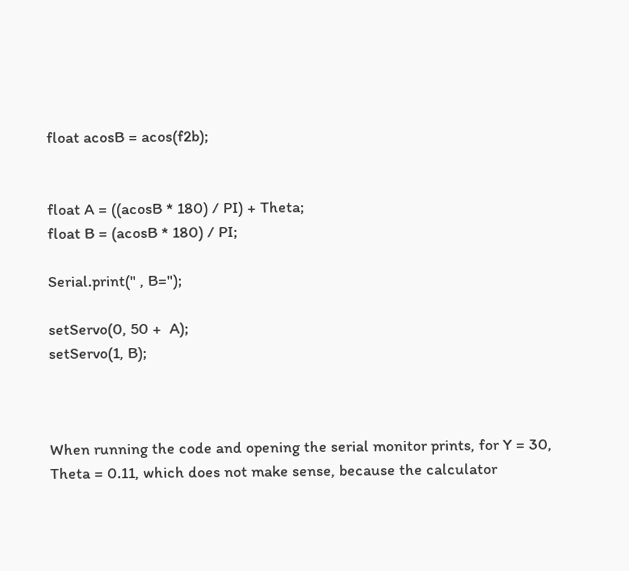float acosB = acos(f2b);


float A = ((acosB * 180) / PI) + Theta;
float B = (acosB * 180) / PI;

Serial.print(" , B=");

setServo(0, 50 +  A);
setServo(1, B);



When running the code and opening the serial monitor prints, for Y = 30, Theta = 0.11, which does not make sense, because the calculator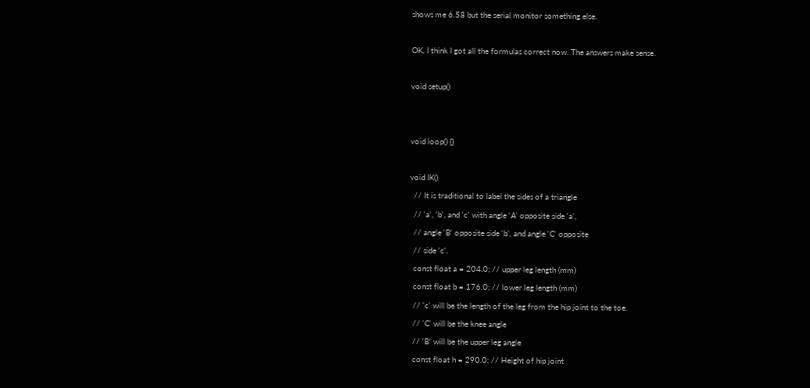shows me 6.58 but the serial monitor something else.

OK, I think I got all the formulas correct now. The answers make sense.

void setup()


void loop() {}

void IK()
  // It is traditional to label the sides of a triangle
  // 'a', 'b', and 'c' with angle 'A' opposite side 'a',
  // angle 'B' opposite side 'b', and angle 'C' opposite
  // side 'c'.
  const float a = 204.0; // upper leg length (mm)
  const float b = 176.0; // lower leg length (mm)
  // 'c' will be the length of the leg from the hip joint to the toe.
  // 'C' will be the knee angle
  // 'B' will be the upper leg angle
  const float h = 290.0; // Height of hip joint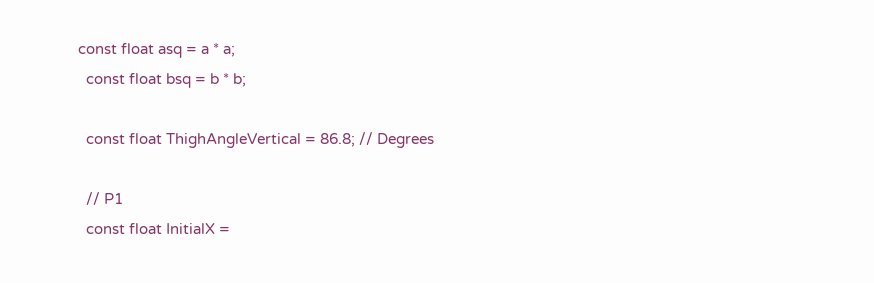const float asq = a * a;
  const float bsq = b * b;

  const float ThighAngleVertical = 86.8; // Degrees

  // P1
  const float InitialX =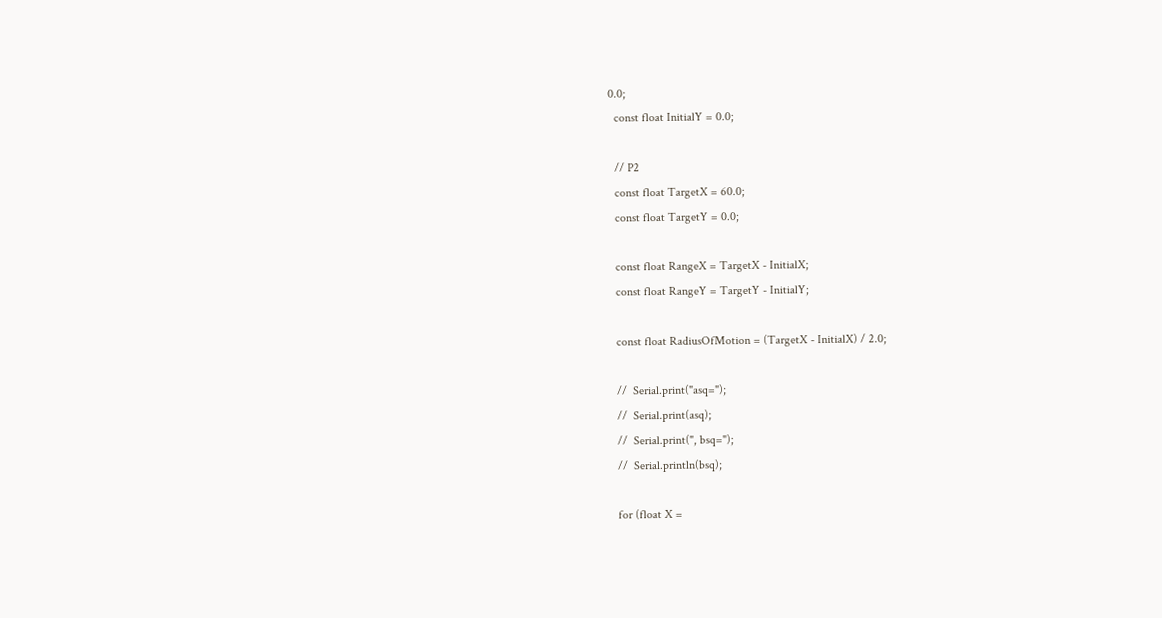0.0;
  const float InitialY = 0.0;

  // P2
  const float TargetX = 60.0;
  const float TargetY = 0.0;

  const float RangeX = TargetX - InitialX;
  const float RangeY = TargetY - InitialY;

  const float RadiusOfMotion = (TargetX - InitialX) / 2.0;

  //  Serial.print("asq=");
  //  Serial.print(asq);
  //  Serial.print(", bsq=");
  //  Serial.println(bsq);

  for (float X =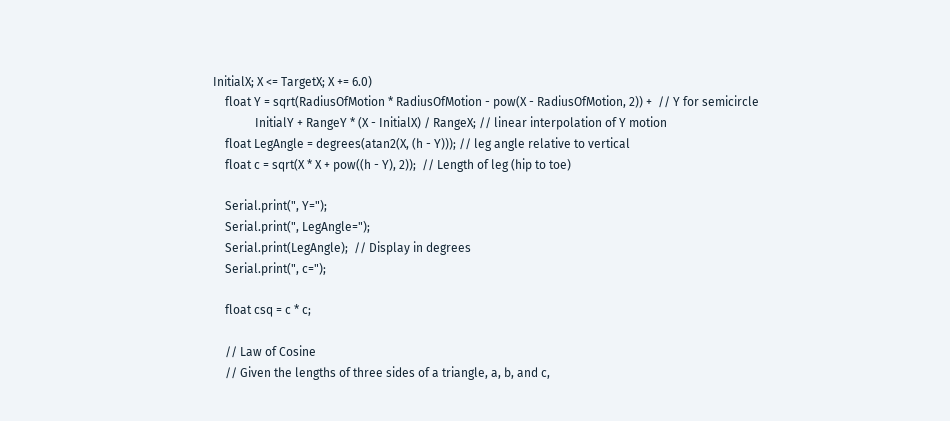InitialX; X <= TargetX; X += 6.0)
    float Y = sqrt(RadiusOfMotion * RadiusOfMotion - pow(X - RadiusOfMotion, 2)) +  // Y for semicircle
              InitialY + RangeY * (X - InitialX) / RangeX; // linear interpolation of Y motion
    float LegAngle = degrees(atan2(X, (h - Y))); // leg angle relative to vertical
    float c = sqrt(X * X + pow((h - Y), 2));  // Length of leg (hip to toe)

    Serial.print(", Y=");
    Serial.print(", LegAngle=");
    Serial.print(LegAngle);  // Display in degrees
    Serial.print(", c=");

    float csq = c * c;

    // Law of Cosine
    // Given the lengths of three sides of a triangle, a, b, and c,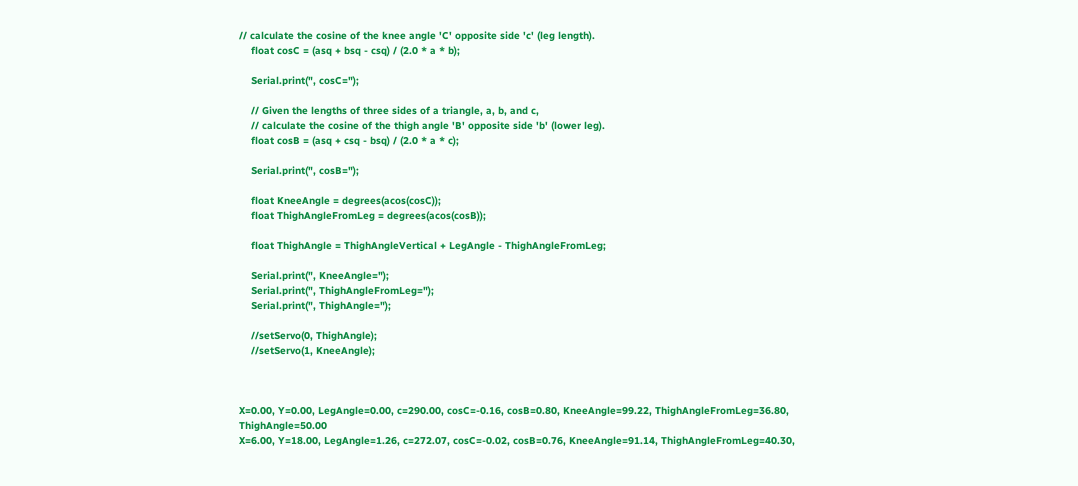// calculate the cosine of the knee angle 'C' opposite side 'c' (leg length).
    float cosC = (asq + bsq - csq) / (2.0 * a * b);

    Serial.print(", cosC=");

    // Given the lengths of three sides of a triangle, a, b, and c,
    // calculate the cosine of the thigh angle 'B' opposite side 'b' (lower leg).
    float cosB = (asq + csq - bsq) / (2.0 * a * c);

    Serial.print(", cosB=");

    float KneeAngle = degrees(acos(cosC));
    float ThighAngleFromLeg = degrees(acos(cosB));

    float ThighAngle = ThighAngleVertical + LegAngle - ThighAngleFromLeg;

    Serial.print(", KneeAngle=");
    Serial.print(", ThighAngleFromLeg=");
    Serial.print(", ThighAngle=");

    //setServo(0, ThighAngle);
    //setServo(1, KneeAngle);



X=0.00, Y=0.00, LegAngle=0.00, c=290.00, cosC=-0.16, cosB=0.80, KneeAngle=99.22, ThighAngleFromLeg=36.80, ThighAngle=50.00
X=6.00, Y=18.00, LegAngle=1.26, c=272.07, cosC=-0.02, cosB=0.76, KneeAngle=91.14, ThighAngleFromLeg=40.30,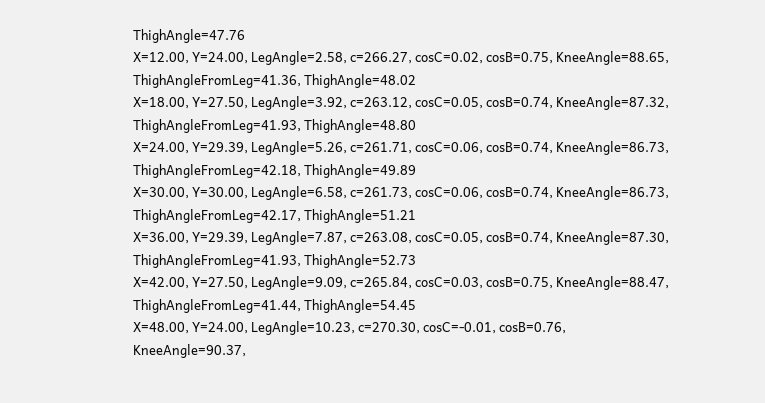ThighAngle=47.76
X=12.00, Y=24.00, LegAngle=2.58, c=266.27, cosC=0.02, cosB=0.75, KneeAngle=88.65, ThighAngleFromLeg=41.36, ThighAngle=48.02
X=18.00, Y=27.50, LegAngle=3.92, c=263.12, cosC=0.05, cosB=0.74, KneeAngle=87.32, ThighAngleFromLeg=41.93, ThighAngle=48.80
X=24.00, Y=29.39, LegAngle=5.26, c=261.71, cosC=0.06, cosB=0.74, KneeAngle=86.73, ThighAngleFromLeg=42.18, ThighAngle=49.89
X=30.00, Y=30.00, LegAngle=6.58, c=261.73, cosC=0.06, cosB=0.74, KneeAngle=86.73, ThighAngleFromLeg=42.17, ThighAngle=51.21
X=36.00, Y=29.39, LegAngle=7.87, c=263.08, cosC=0.05, cosB=0.74, KneeAngle=87.30, ThighAngleFromLeg=41.93, ThighAngle=52.73
X=42.00, Y=27.50, LegAngle=9.09, c=265.84, cosC=0.03, cosB=0.75, KneeAngle=88.47, ThighAngleFromLeg=41.44, ThighAngle=54.45
X=48.00, Y=24.00, LegAngle=10.23, c=270.30, cosC=-0.01, cosB=0.76, KneeAngle=90.37,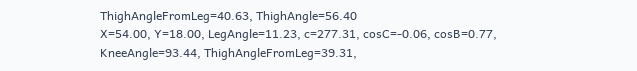ThighAngleFromLeg=40.63, ThighAngle=56.40
X=54.00, Y=18.00, LegAngle=11.23, c=277.31, cosC=-0.06, cosB=0.77, KneeAngle=93.44, ThighAngleFromLeg=39.31,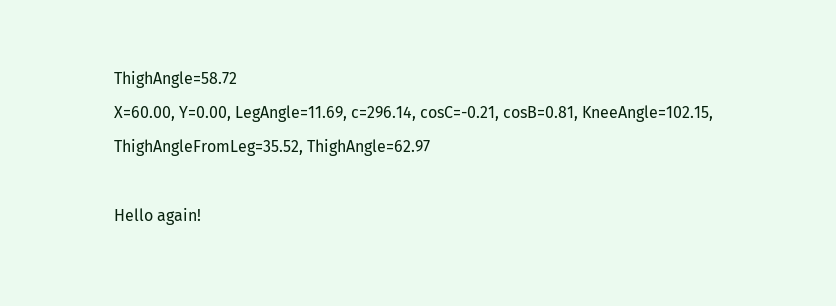ThighAngle=58.72
X=60.00, Y=0.00, LegAngle=11.69, c=296.14, cosC=-0.21, cosB=0.81, KneeAngle=102.15, ThighAngleFromLeg=35.52, ThighAngle=62.97

Hello again!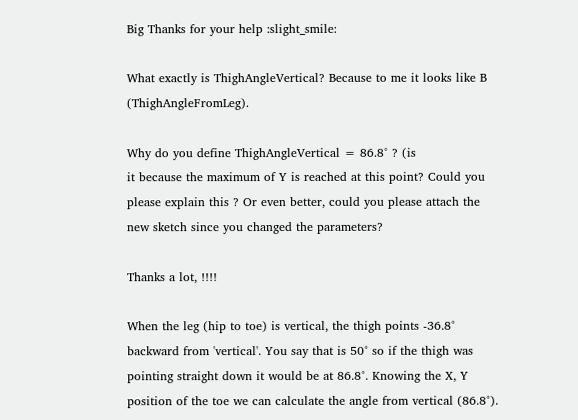Big Thanks for your help :slight_smile:

What exactly is ThighAngleVertical? Because to me it looks like B (ThighAngleFromLeg).

Why do you define ThighAngleVertical = 86.8° ? (is
it because the maximum of Y is reached at this point? Could you please explain this ? Or even better, could you please attach the new sketch since you changed the parameters?

Thanks a lot, !!!!

When the leg (hip to toe) is vertical, the thigh points -36.8° backward from 'vertical'. You say that is 50° so if the thigh was pointing straight down it would be at 86.8°. Knowing the X, Y position of the toe we can calculate the angle from vertical (86.8°).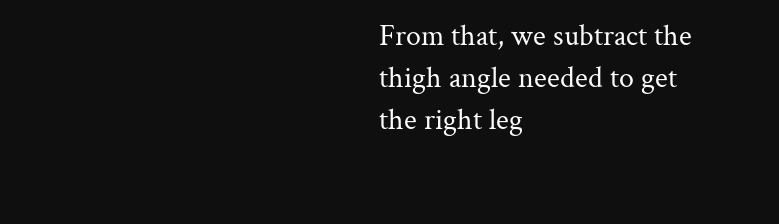From that, we subtract the thigh angle needed to get the right leg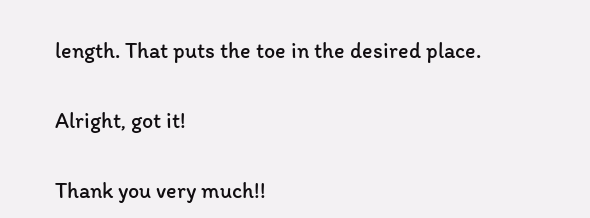length. That puts the toe in the desired place.

Alright, got it!

Thank you very much!!